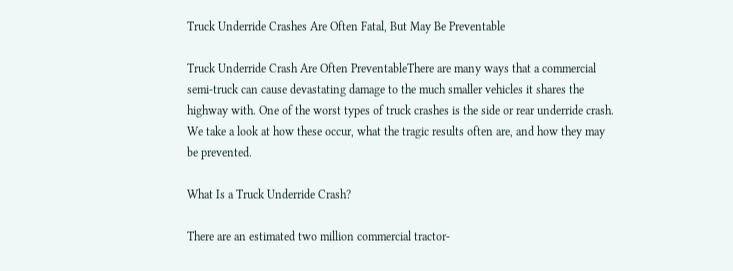Truck Underride Crashes Are Often Fatal, But May Be Preventable

Truck Underride Crash Are Often PreventableThere are many ways that a commercial semi-truck can cause devastating damage to the much smaller vehicles it shares the highway with. One of the worst types of truck crashes is the side or rear underride crash. We take a look at how these occur, what the tragic results often are, and how they may be prevented.

What Is a Truck Underride Crash?

There are an estimated two million commercial tractor-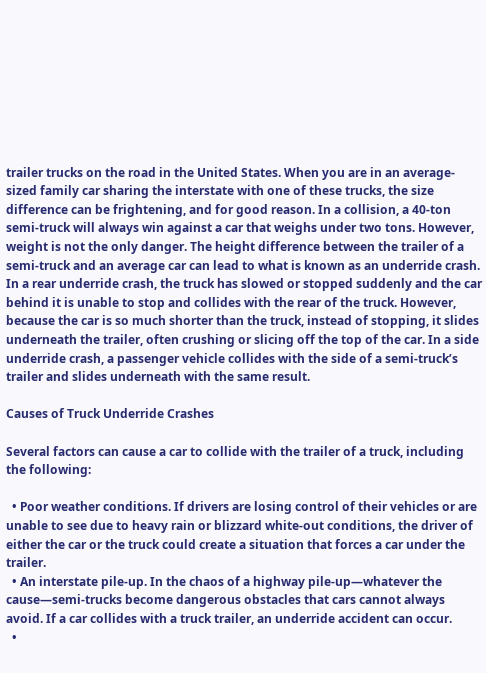trailer trucks on the road in the United States. When you are in an average-sized family car sharing the interstate with one of these trucks, the size difference can be frightening, and for good reason. In a collision, a 40-ton semi-truck will always win against a car that weighs under two tons. However, weight is not the only danger. The height difference between the trailer of a semi-truck and an average car can lead to what is known as an underride crash. In a rear underride crash, the truck has slowed or stopped suddenly and the car behind it is unable to stop and collides with the rear of the truck. However, because the car is so much shorter than the truck, instead of stopping, it slides underneath the trailer, often crushing or slicing off the top of the car. In a side underride crash, a passenger vehicle collides with the side of a semi-truck’s trailer and slides underneath with the same result.

Causes of Truck Underride Crashes

Several factors can cause a car to collide with the trailer of a truck, including the following:

  • Poor weather conditions. If drivers are losing control of their vehicles or are unable to see due to heavy rain or blizzard white-out conditions, the driver of either the car or the truck could create a situation that forces a car under the trailer.
  • An interstate pile-up. In the chaos of a highway pile-up—whatever the cause—semi-trucks become dangerous obstacles that cars cannot always avoid. If a car collides with a truck trailer, an underride accident can occur.
  •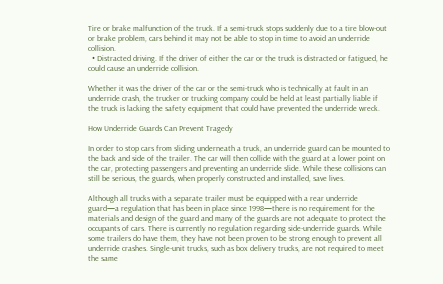Tire or brake malfunction of the truck. If a semi-truck stops suddenly due to a tire blow-out or brake problem, cars behind it may not be able to stop in time to avoid an underride collision.
  • Distracted driving. If the driver of either the car or the truck is distracted or fatigued, he could cause an underride collision.

Whether it was the driver of the car or the semi-truck who is technically at fault in an underride crash, the trucker or trucking company could be held at least partially liable if the truck is lacking the safety equipment that could have prevented the underride wreck.

How Underride Guards Can Prevent Tragedy

In order to stop cars from sliding underneath a truck, an underride guard can be mounted to the back and side of the trailer. The car will then collide with the guard at a lower point on the car, protecting passengers and preventing an underride slide. While these collisions can still be serious, the guards, when properly constructed and installed, save lives.

Although all trucks with a separate trailer must be equipped with a rear underride guard—a regulation that has been in place since 1998—there is no requirement for the materials and design of the guard and many of the guards are not adequate to protect the occupants of cars. There is currently no regulation regarding side-underride guards. While some trailers do have them, they have not been proven to be strong enough to prevent all underride crashes. Single-unit trucks, such as box delivery trucks, are not required to meet the same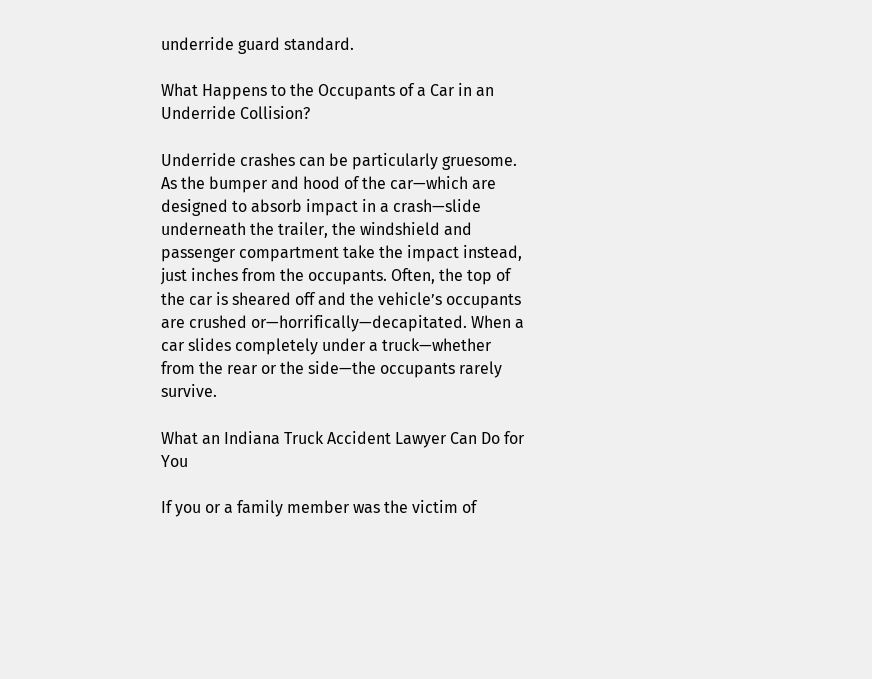underride guard standard.

What Happens to the Occupants of a Car in an Underride Collision?

Underride crashes can be particularly gruesome. As the bumper and hood of the car—which are designed to absorb impact in a crash—slide underneath the trailer, the windshield and passenger compartment take the impact instead, just inches from the occupants. Often, the top of the car is sheared off and the vehicle’s occupants are crushed or—horrifically—decapitated. When a car slides completely under a truck—whether from the rear or the side—the occupants rarely survive.

What an Indiana Truck Accident Lawyer Can Do for You

If you or a family member was the victim of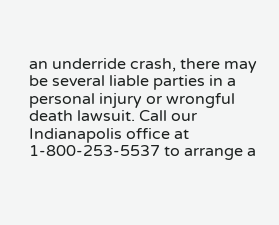an underride crash, there may be several liable parties in a personal injury or wrongful death lawsuit. Call our Indianapolis office at 1-800-253-5537 to arrange a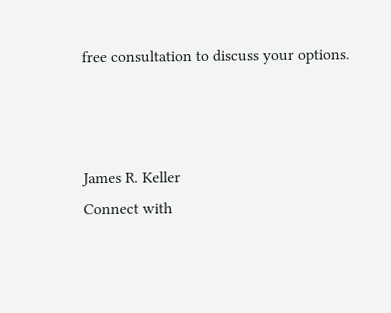free consultation to discuss your options.



James R. Keller
Connect with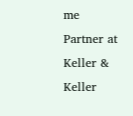me
Partner at Keller & Keller